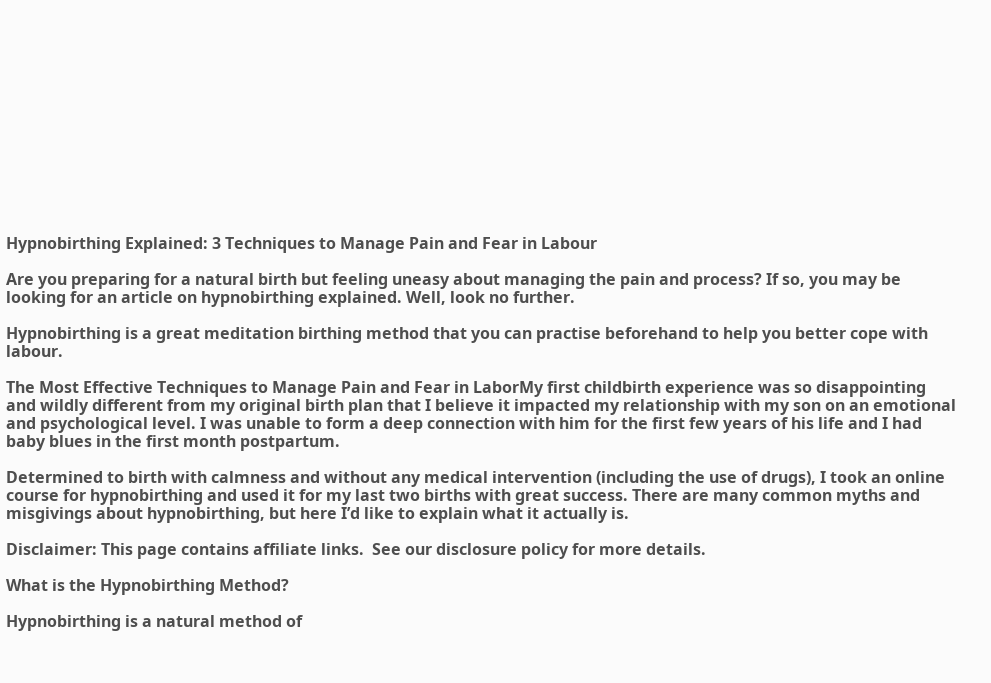Hypnobirthing Explained: 3 Techniques to Manage Pain and Fear in Labour

Are you preparing for a natural birth but feeling uneasy about managing the pain and process? If so, you may be looking for an article on hypnobirthing explained. Well, look no further.

Hypnobirthing is a great meditation birthing method that you can practise beforehand to help you better cope with labour.

The Most Effective Techniques to Manage Pain and Fear in LaborMy first childbirth experience was so disappointing and wildly different from my original birth plan that I believe it impacted my relationship with my son on an emotional and psychological level. I was unable to form a deep connection with him for the first few years of his life and I had baby blues in the first month postpartum.

Determined to birth with calmness and without any medical intervention (including the use of drugs), I took an online course for hypnobirthing and used it for my last two births with great success. There are many common myths and misgivings about hypnobirthing, but here I’d like to explain what it actually is.

Disclaimer: This page contains affiliate links.  See our disclosure policy for more details.

What is the Hypnobirthing Method?

Hypnobirthing is a natural method of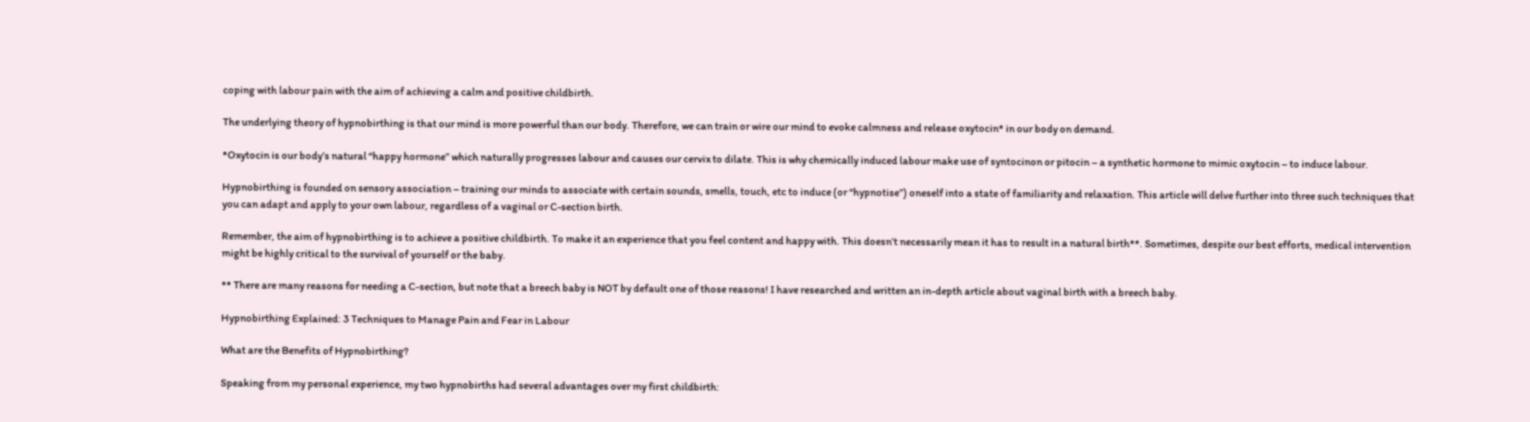coping with labour pain with the aim of achieving a calm and positive childbirth.

The underlying theory of hypnobirthing is that our mind is more powerful than our body. Therefore, we can train or wire our mind to evoke calmness and release oxytocin* in our body on demand.

*Oxytocin is our body’s natural “happy hormone” which naturally progresses labour and causes our cervix to dilate. This is why chemically induced labour make use of syntocinon or pitocin – a synthetic hormone to mimic oxytocin – to induce labour.

Hypnobirthing is founded on sensory association – training our minds to associate with certain sounds, smells, touch, etc to induce (or “hypnotise”) oneself into a state of familiarity and relaxation. This article will delve further into three such techniques that you can adapt and apply to your own labour, regardless of a vaginal or C-section birth.

Remember, the aim of hypnobirthing is to achieve a positive childbirth. To make it an experience that you feel content and happy with. This doesn’t necessarily mean it has to result in a natural birth**. Sometimes, despite our best efforts, medical intervention might be highly critical to the survival of yourself or the baby.

** There are many reasons for needing a C-section, but note that a breech baby is NOT by default one of those reasons! I have researched and written an in-depth article about vaginal birth with a breech baby.

Hypnobirthing Explained: 3 Techniques to Manage Pain and Fear in Labour

What are the Benefits of Hypnobirthing?

Speaking from my personal experience, my two hypnobirths had several advantages over my first childbirth: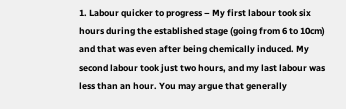1. Labour quicker to progress – My first labour took six hours during the established stage (going from 6 to 10cm) and that was even after being chemically induced. My second labour took just two hours, and my last labour was less than an hour. You may argue that generally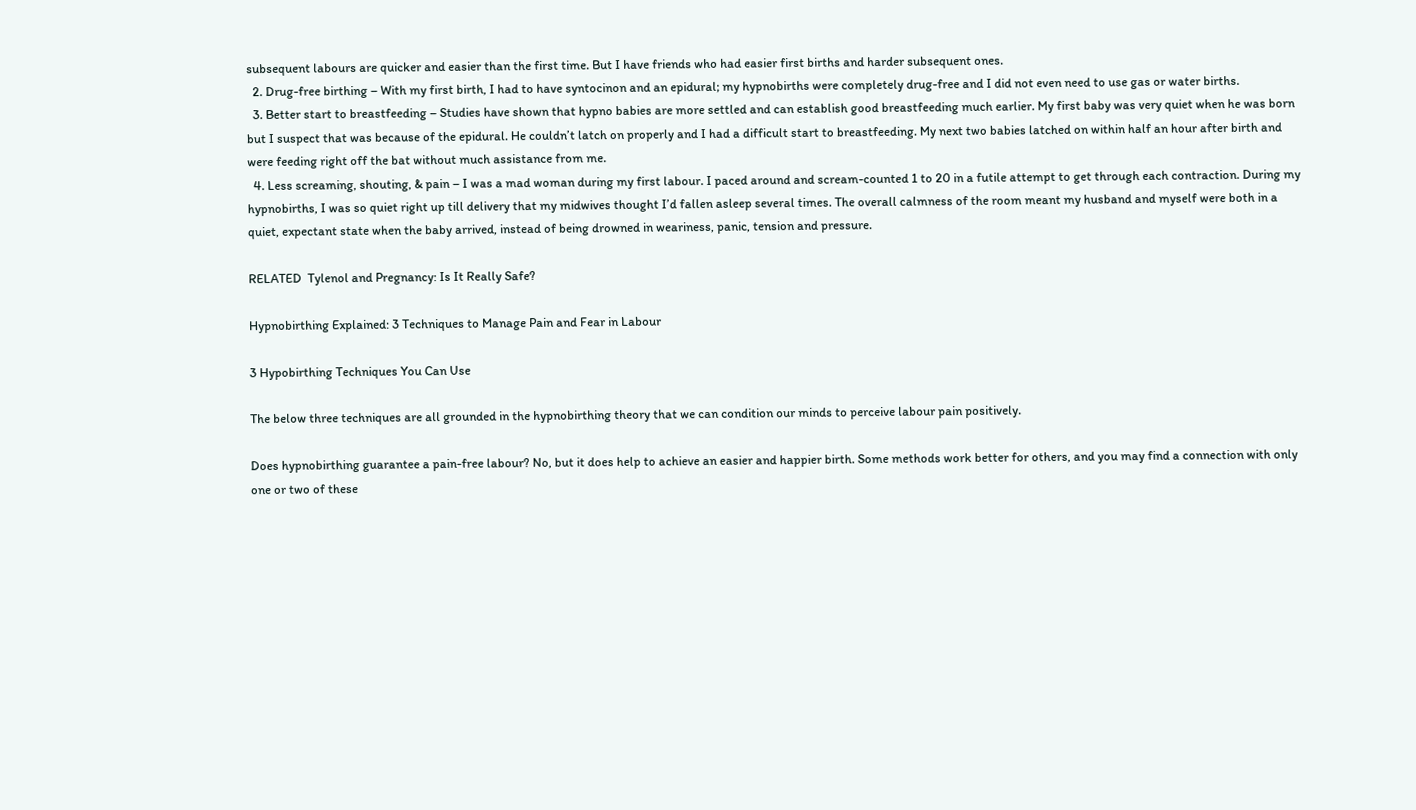subsequent labours are quicker and easier than the first time. But I have friends who had easier first births and harder subsequent ones.
  2. Drug-free birthing – With my first birth, I had to have syntocinon and an epidural; my hypnobirths were completely drug-free and I did not even need to use gas or water births.
  3. Better start to breastfeeding – Studies have shown that hypno babies are more settled and can establish good breastfeeding much earlier. My first baby was very quiet when he was born but I suspect that was because of the epidural. He couldn’t latch on properly and I had a difficult start to breastfeeding. My next two babies latched on within half an hour after birth and were feeding right off the bat without much assistance from me.
  4. Less screaming, shouting, & pain – I was a mad woman during my first labour. I paced around and scream-counted 1 to 20 in a futile attempt to get through each contraction. During my hypnobirths, I was so quiet right up till delivery that my midwives thought I’d fallen asleep several times. The overall calmness of the room meant my husband and myself were both in a quiet, expectant state when the baby arrived, instead of being drowned in weariness, panic, tension and pressure.

RELATED  Tylenol and Pregnancy: Is It Really Safe?

Hypnobirthing Explained: 3 Techniques to Manage Pain and Fear in Labour

3 Hypobirthing Techniques You Can Use

The below three techniques are all grounded in the hypnobirthing theory that we can condition our minds to perceive labour pain positively.

Does hypnobirthing guarantee a pain-free labour? No, but it does help to achieve an easier and happier birth. Some methods work better for others, and you may find a connection with only one or two of these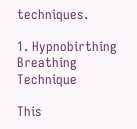techniques.

1. Hypnobirthing Breathing Technique

This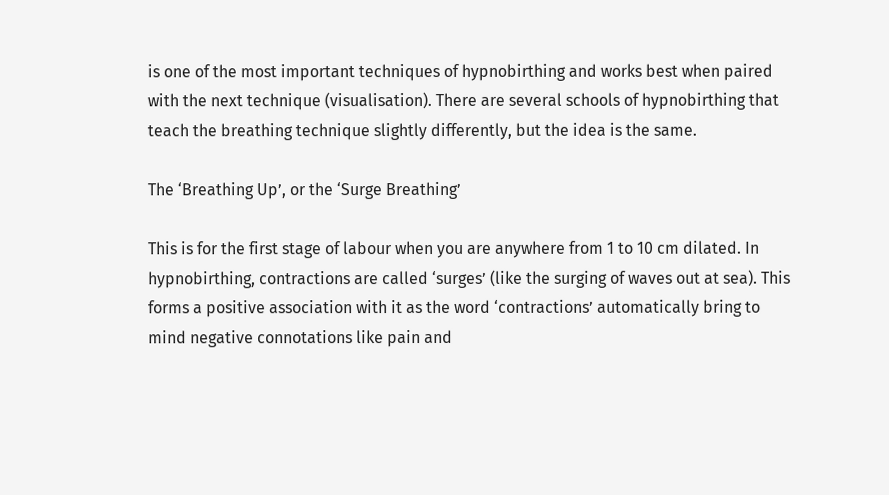is one of the most important techniques of hypnobirthing and works best when paired with the next technique (visualisation). There are several schools of hypnobirthing that teach the breathing technique slightly differently, but the idea is the same.

The ‘Breathing Up’, or the ‘Surge Breathing’

This is for the first stage of labour when you are anywhere from 1 to 10 cm dilated. In hypnobirthing, contractions are called ‘surges’ (like the surging of waves out at sea). This forms a positive association with it as the word ‘contractions’ automatically bring to mind negative connotations like pain and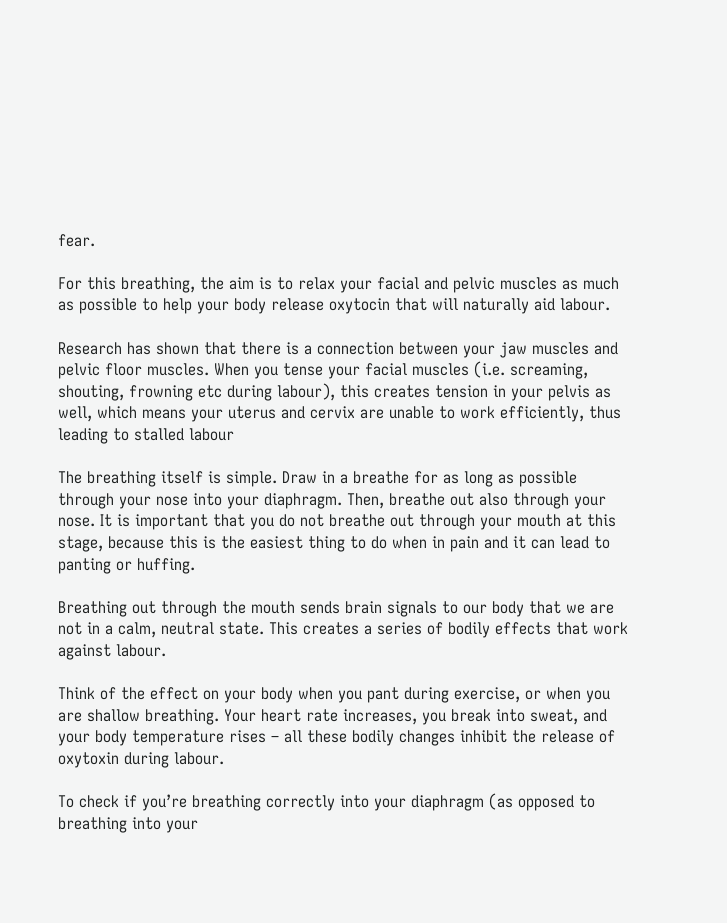fear.

For this breathing, the aim is to relax your facial and pelvic muscles as much as possible to help your body release oxytocin that will naturally aid labour.

Research has shown that there is a connection between your jaw muscles and pelvic floor muscles. When you tense your facial muscles (i.e. screaming, shouting, frowning etc during labour), this creates tension in your pelvis as well, which means your uterus and cervix are unable to work efficiently, thus leading to stalled labour

The breathing itself is simple. Draw in a breathe for as long as possible through your nose into your diaphragm. Then, breathe out also through your nose. It is important that you do not breathe out through your mouth at this stage, because this is the easiest thing to do when in pain and it can lead to panting or huffing.

Breathing out through the mouth sends brain signals to our body that we are not in a calm, neutral state. This creates a series of bodily effects that work against labour.

Think of the effect on your body when you pant during exercise, or when you are shallow breathing. Your heart rate increases, you break into sweat, and your body temperature rises – all these bodily changes inhibit the release of oxytoxin during labour.

To check if you’re breathing correctly into your diaphragm (as opposed to breathing into your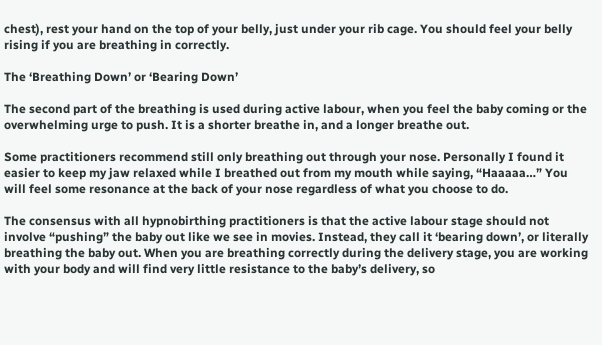chest), rest your hand on the top of your belly, just under your rib cage. You should feel your belly rising if you are breathing in correctly.

The ‘Breathing Down’ or ‘Bearing Down’

The second part of the breathing is used during active labour, when you feel the baby coming or the overwhelming urge to push. It is a shorter breathe in, and a longer breathe out.

Some practitioners recommend still only breathing out through your nose. Personally I found it easier to keep my jaw relaxed while I breathed out from my mouth while saying, “Haaaaa…” You will feel some resonance at the back of your nose regardless of what you choose to do.

The consensus with all hypnobirthing practitioners is that the active labour stage should not involve “pushing” the baby out like we see in movies. Instead, they call it ‘bearing down’, or literally breathing the baby out. When you are breathing correctly during the delivery stage, you are working with your body and will find very little resistance to the baby’s delivery, so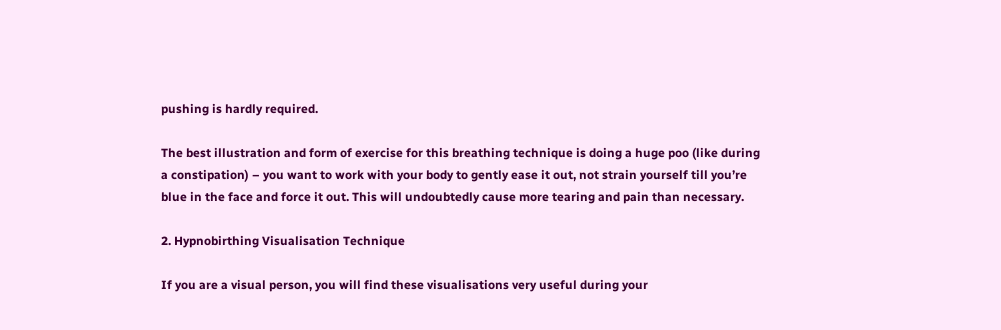pushing is hardly required.

The best illustration and form of exercise for this breathing technique is doing a huge poo (like during a constipation) – you want to work with your body to gently ease it out, not strain yourself till you’re blue in the face and force it out. This will undoubtedly cause more tearing and pain than necessary.

2. Hypnobirthing Visualisation Technique

If you are a visual person, you will find these visualisations very useful during your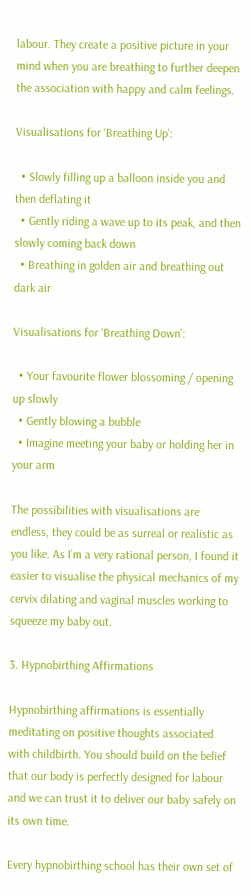labour. They create a positive picture in your mind when you are breathing to further deepen the association with happy and calm feelings.

Visualisations for ‘Breathing Up’:

  • Slowly filling up a balloon inside you and then deflating it
  • Gently riding a wave up to its peak, and then slowly coming back down
  • Breathing in golden air and breathing out dark air

Visualisations for ‘Breathing Down’:

  • Your favourite flower blossoming / opening up slowly
  • Gently blowing a bubble
  • Imagine meeting your baby or holding her in your arm

The possibilities with visualisations are endless, they could be as surreal or realistic as you like. As I’m a very rational person, I found it easier to visualise the physical mechanics of my cervix dilating and vaginal muscles working to squeeze my baby out.

3. Hypnobirthing Affirmations

Hypnobirthing affirmations is essentially meditating on positive thoughts associated with childbirth. You should build on the belief that our body is perfectly designed for labour and we can trust it to deliver our baby safely on its own time.

Every hypnobirthing school has their own set of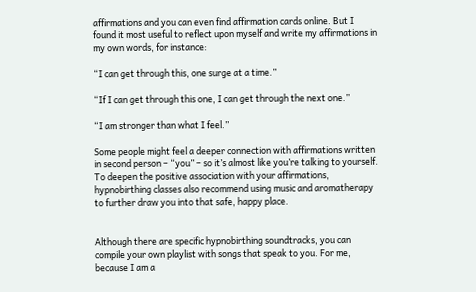affirmations and you can even find affirmation cards online. But I found it most useful to reflect upon myself and write my affirmations in my own words, for instance:

“I can get through this, one surge at a time.”

“If I can get through this one, I can get through the next one.”

“I am stronger than what I feel.”

Some people might feel a deeper connection with affirmations written in second person – “you” – so it’s almost like you’re talking to yourself. To deepen the positive association with your affirmations, hypnobirthing classes also recommend using music and aromatherapy to further draw you into that safe, happy place.


Although there are specific hypnobirthing soundtracks, you can compile your own playlist with songs that speak to you. For me, because I am a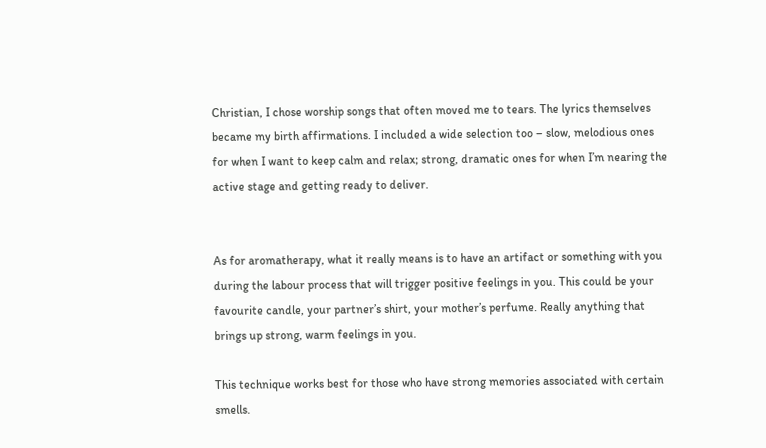Christian, I chose worship songs that often moved me to tears. The lyrics themselves became my birth affirmations. I included a wide selection too – slow, melodious ones for when I want to keep calm and relax; strong, dramatic ones for when I’m nearing the active stage and getting ready to deliver.


As for aromatherapy, what it really means is to have an artifact or something with you during the labour process that will trigger positive feelings in you. This could be your favourite candle, your partner’s shirt, your mother’s perfume. Really anything that brings up strong, warm feelings in you.

This technique works best for those who have strong memories associated with certain smells.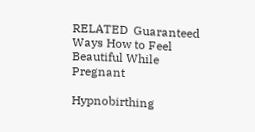RELATED  Guaranteed Ways How to Feel Beautiful While Pregnant

Hypnobirthing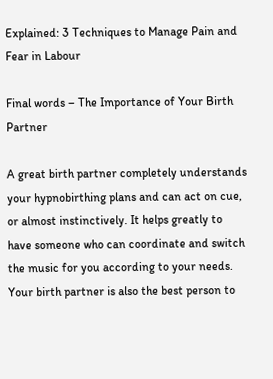Explained: 3 Techniques to Manage Pain and Fear in Labour

Final words – The Importance of Your Birth Partner

A great birth partner completely understands your hypnobirthing plans and can act on cue, or almost instinctively. It helps greatly to have someone who can coordinate and switch the music for you according to your needs. Your birth partner is also the best person to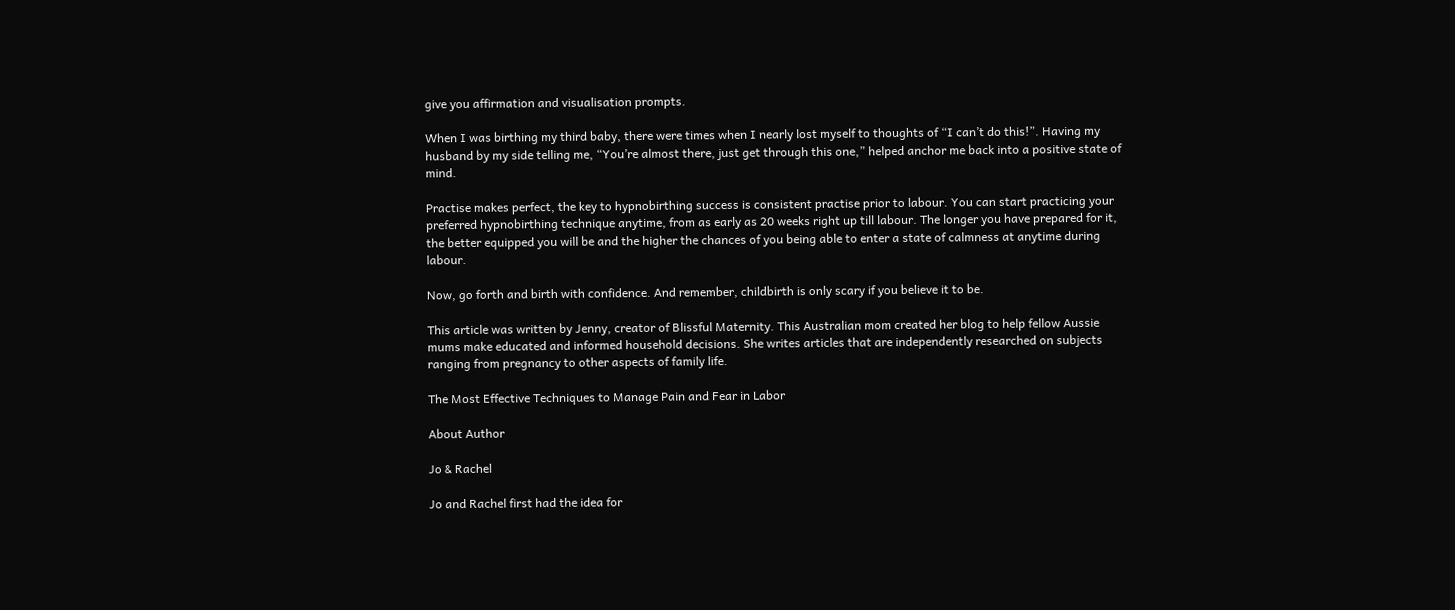give you affirmation and visualisation prompts.

When I was birthing my third baby, there were times when I nearly lost myself to thoughts of “I can’t do this!”. Having my husband by my side telling me, “You’re almost there, just get through this one,” helped anchor me back into a positive state of mind.

Practise makes perfect, the key to hypnobirthing success is consistent practise prior to labour. You can start practicing your preferred hypnobirthing technique anytime, from as early as 20 weeks right up till labour. The longer you have prepared for it, the better equipped you will be and the higher the chances of you being able to enter a state of calmness at anytime during labour.

Now, go forth and birth with confidence. And remember, childbirth is only scary if you believe it to be.

This article was written by Jenny, creator of Blissful Maternity. This Australian mom created her blog to help fellow Aussie mums make educated and informed household decisions. She writes articles that are independently researched on subjects ranging from pregnancy to other aspects of family life.

The Most Effective Techniques to Manage Pain and Fear in Labor

About Author

Jo & Rachel

Jo and Rachel first had the idea for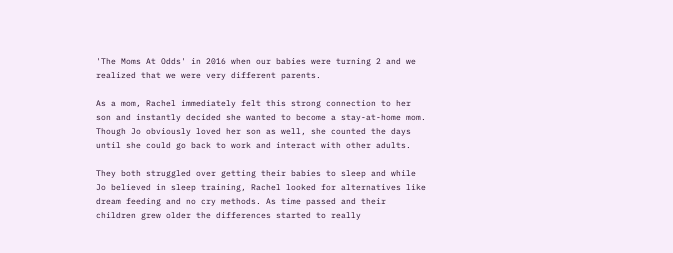'The Moms At Odds' in 2016 when our babies were turning 2 and we realized that we were very different parents.

As a mom, Rachel immediately felt this strong connection to her son and instantly decided she wanted to become a stay-at-home mom. Though Jo obviously loved her son as well, she counted the days until she could go back to work and interact with other adults.

They both struggled over getting their babies to sleep and while Jo believed in sleep training, Rachel looked for alternatives like dream feeding and no cry methods. As time passed and their children grew older the differences started to really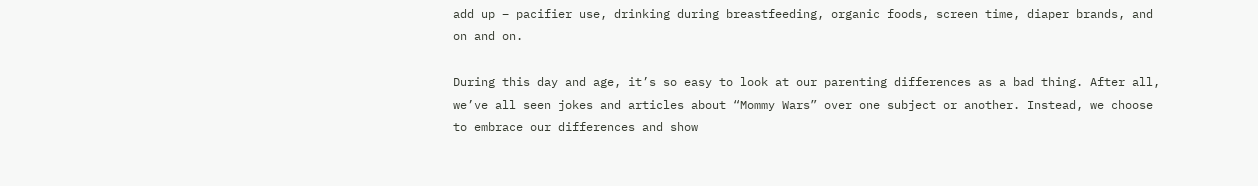add up – pacifier use, drinking during breastfeeding, organic foods, screen time, diaper brands, and on and on.

During this day and age, it’s so easy to look at our parenting differences as a bad thing. After all, we’ve all seen jokes and articles about “Mommy Wars” over one subject or another. Instead, we choose to embrace our differences and show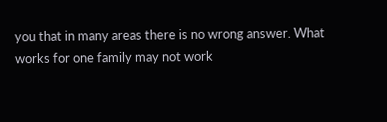you that in many areas there is no wrong answer. What works for one family may not work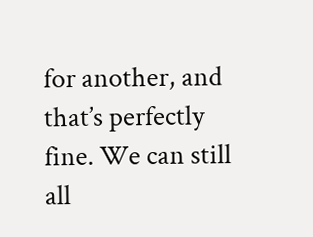for another, and that’s perfectly fine. We can still all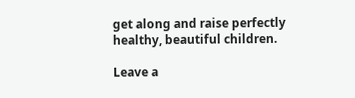get along and raise perfectly healthy, beautiful children.

Leave a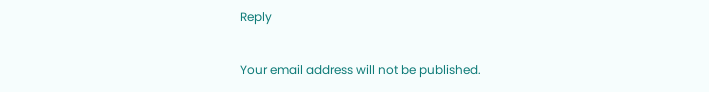Reply

Your email address will not be published.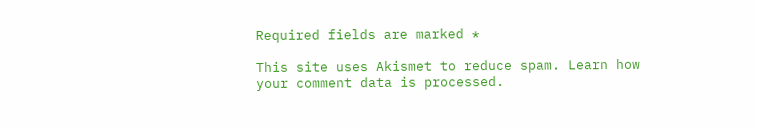Required fields are marked *

This site uses Akismet to reduce spam. Learn how your comment data is processed.